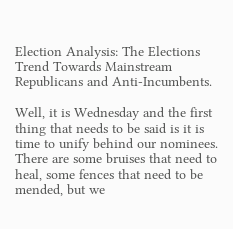Election Analysis: The Elections Trend Towards Mainstream Republicans and Anti-Incumbents.

Well, it is Wednesday and the first thing that needs to be said is it is time to unify behind our nominees. There are some bruises that need to heal, some fences that need to be mended, but we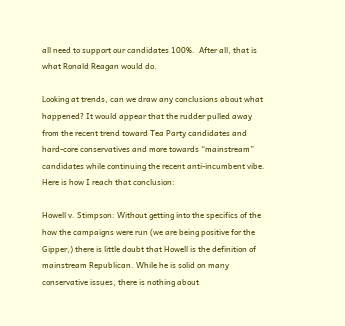all need to support our candidates 100%.  After all, that is what Ronald Reagan would do.

Looking at trends, can we draw any conclusions about what happened? It would appear that the rudder pulled away from the recent trend toward Tea Party candidates and hard-core conservatives and more towards “mainstream” candidates while continuing the recent anti-incumbent vibe. Here is how I reach that conclusion:

Howell v. Stimpson: Without getting into the specifics of the how the campaigns were run (we are being positive for the Gipper,) there is little doubt that Howell is the definition of mainstream Republican. While he is solid on many conservative issues, there is nothing about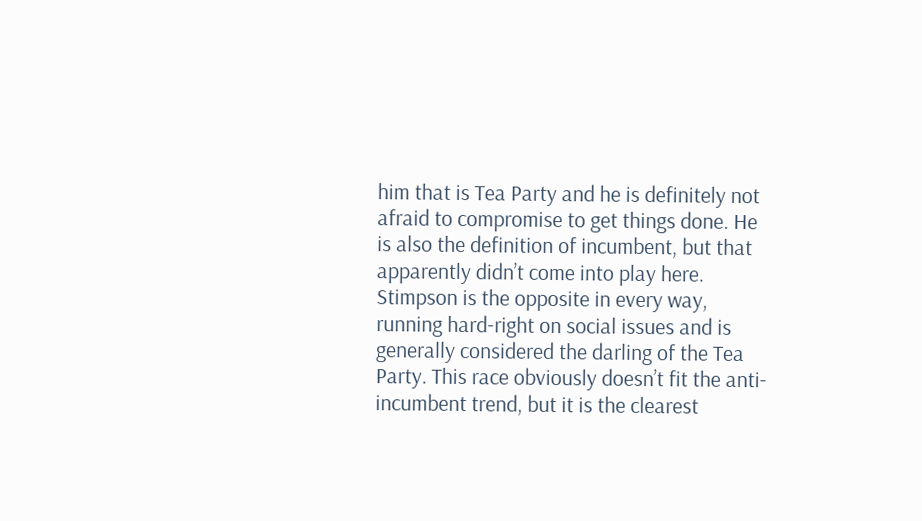him that is Tea Party and he is definitely not afraid to compromise to get things done. He is also the definition of incumbent, but that apparently didn’t come into play here. Stimpson is the opposite in every way, running hard-right on social issues and is generally considered the darling of the Tea Party. This race obviously doesn’t fit the anti-incumbent trend, but it is the clearest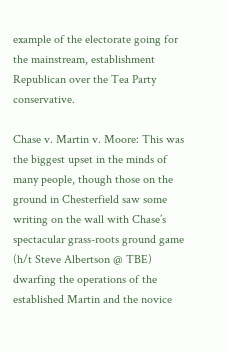example of the electorate going for the mainstream, establishment Republican over the Tea Party conservative.

Chase v. Martin v. Moore: This was the biggest upset in the minds of many people, though those on the ground in Chesterfield saw some writing on the wall with Chase’s spectacular grass-roots ground game (h/t Steve Albertson @ TBE) dwarfing the operations of the established Martin and the novice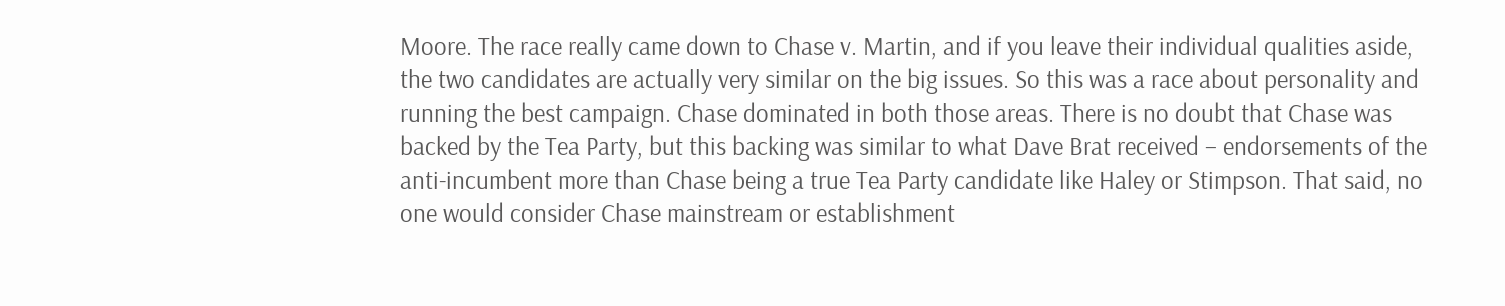Moore. The race really came down to Chase v. Martin, and if you leave their individual qualities aside, the two candidates are actually very similar on the big issues. So this was a race about personality and running the best campaign. Chase dominated in both those areas. There is no doubt that Chase was backed by the Tea Party, but this backing was similar to what Dave Brat received – endorsements of the anti-incumbent more than Chase being a true Tea Party candidate like Haley or Stimpson. That said, no one would consider Chase mainstream or establishment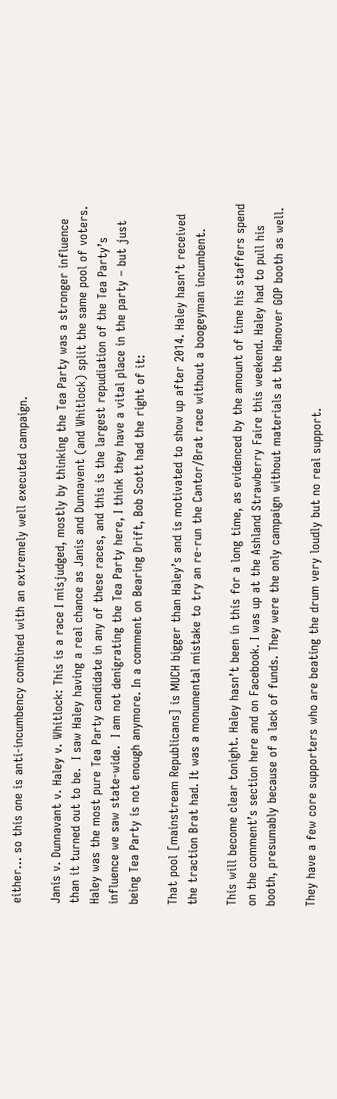either… so this one is anti-incumbency combined with an extremely well executed campaign.

Janis v. Dunnavant v. Haley v. Whitlock: This is a race I misjudged, mostly by thinking the Tea Party was a stronger influence than it turned out to be.  I saw Haley having a real chance as Janis and Dunnavent (and Whitlock) split the same pool of voters.  Haley was the most pure Tea Party candidate in any of these races, and this is the largest repudiation of the Tea Party’s influence we saw state-wide.  I am not denigrating the Tea Party here, I think they have a vital place in the party – but just being Tea Party is not enough anymore. In a comment on Bearing Drift, Bob Scott had the right of it:

That pool [mainstream Republicans] is MUCH bigger than Haley’s and is motivated to show up after 2014. Haley hasn’t received the traction Brat had. It was a monumental mistake to try an re-run the Cantor/Brat race without a boogeyman incumbent.

This will become clear tonight. Haley hasn’t been in this for a long time, as evidenced by the amount of time his staffers spend on the comment’s section here and on Facebook. I was up at the Ashland Strawberry Faire this weekend. Haley had to pull his booth, presumably because of a lack of funds. They were the only campaign without materials at the Hanover GOP booth as well.

They have a few core supporters who are beating the drum very loudly but no real support.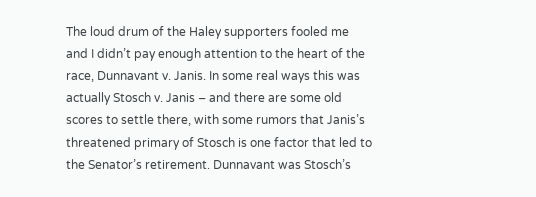The loud drum of the Haley supporters fooled me and I didn’t pay enough attention to the heart of the race, Dunnavant v. Janis. In some real ways this was actually Stosch v. Janis – and there are some old scores to settle there, with some rumors that Janis’s threatened primary of Stosch is one factor that led to the Senator’s retirement. Dunnavant was Stosch’s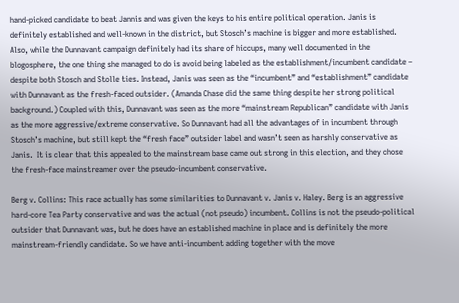hand-picked candidate to beat Jannis and was given the keys to his entire political operation. Janis is definitely established and well-known in the district, but Stosch’s machine is bigger and more established. Also, while the Dunnavant campaign definitely had its share of hiccups, many well documented in the blogosphere, the one thing she managed to do is avoid being labeled as the establishment/incumbent candidate – despite both Stosch and Stolle ties. Instead, Janis was seen as the “incumbent” and “establishment” candidate with Dunnavant as the fresh-faced outsider. (Amanda Chase did the same thing despite her strong political background.) Coupled with this, Dunnavant was seen as the more “mainstream Republican” candidate with Janis as the more aggressive/extreme conservative. So Dunnavant had all the advantages of in incumbent through Stosch’s machine, but still kept the “fresh face” outsider label and wasn’t seen as harshly conservative as Janis.  It is clear that this appealed to the mainstream base came out strong in this election, and they chose the fresh-face mainstreamer over the pseudo-incumbent conservative.

Berg v. Collins: This race actually has some similarities to Dunnavant v. Janis v. Haley. Berg is an aggressive hard-core Tea Party conservative and was the actual (not pseudo) incumbent. Collins is not the pseudo-political outsider that Dunnavant was, but he does have an established machine in place and is definitely the more mainstream-friendly candidate. So we have anti-incumbent adding together with the move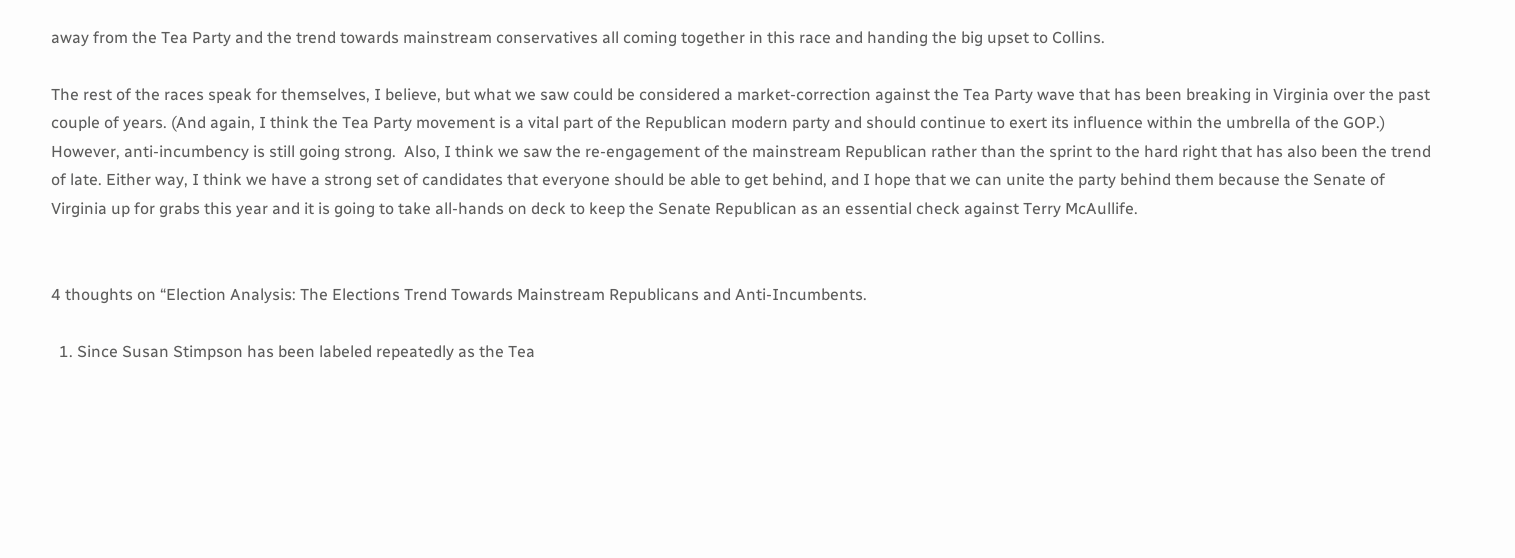away from the Tea Party and the trend towards mainstream conservatives all coming together in this race and handing the big upset to Collins.

The rest of the races speak for themselves, I believe, but what we saw could be considered a market-correction against the Tea Party wave that has been breaking in Virginia over the past couple of years. (And again, I think the Tea Party movement is a vital part of the Republican modern party and should continue to exert its influence within the umbrella of the GOP.) However, anti-incumbency is still going strong.  Also, I think we saw the re-engagement of the mainstream Republican rather than the sprint to the hard right that has also been the trend of late. Either way, I think we have a strong set of candidates that everyone should be able to get behind, and I hope that we can unite the party behind them because the Senate of Virginia up for grabs this year and it is going to take all-hands on deck to keep the Senate Republican as an essential check against Terry McAullife.


4 thoughts on “Election Analysis: The Elections Trend Towards Mainstream Republicans and Anti-Incumbents.

  1. Since Susan Stimpson has been labeled repeatedly as the Tea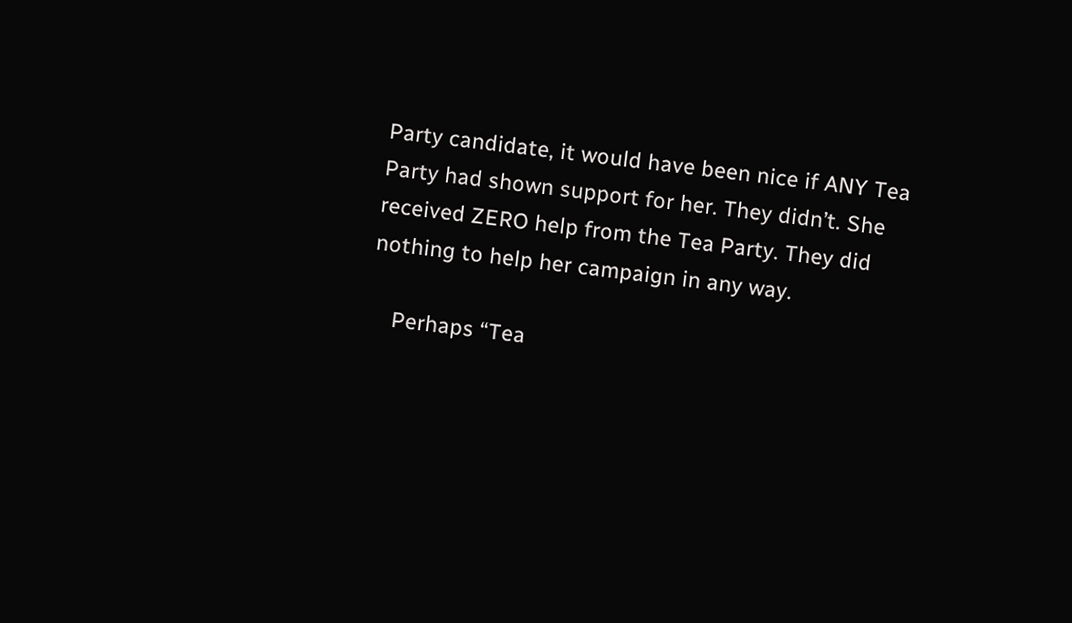Party candidate, it would have been nice if ANY Tea Party had shown support for her. They didn’t. She received ZERO help from the Tea Party. They did nothing to help her campaign in any way.

    Perhaps “Tea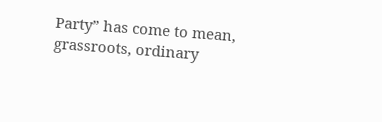Party” has come to mean, grassroots, ordinary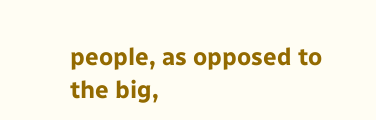people, as opposed to the big,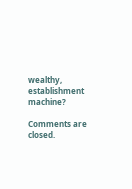wealthy, establishment machine?

Comments are closed.